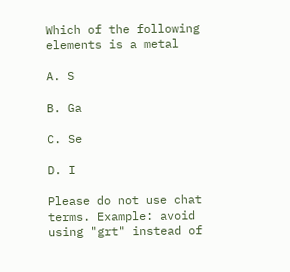Which of the following elements is a metal

A. S

B. Ga

C. Se

D. I

Please do not use chat terms. Example: avoid using "grt" instead of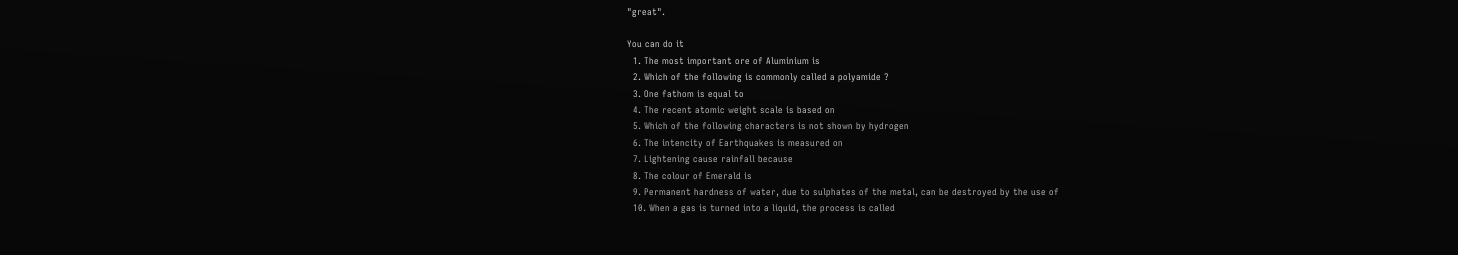"great".

You can do it
  1. The most important ore of Aluminium is
  2. Which of the following is commonly called a polyamide ?
  3. One fathom is equal to
  4. The recent atomic weight scale is based on
  5. Which of the following characters is not shown by hydrogen
  6. The intencity of Earthquakes is measured on
  7. Lightening cause rainfall because
  8. The colour of Emerald is
  9. Permanent hardness of water, due to sulphates of the metal, can be destroyed by the use of
  10. When a gas is turned into a liquid, the process is called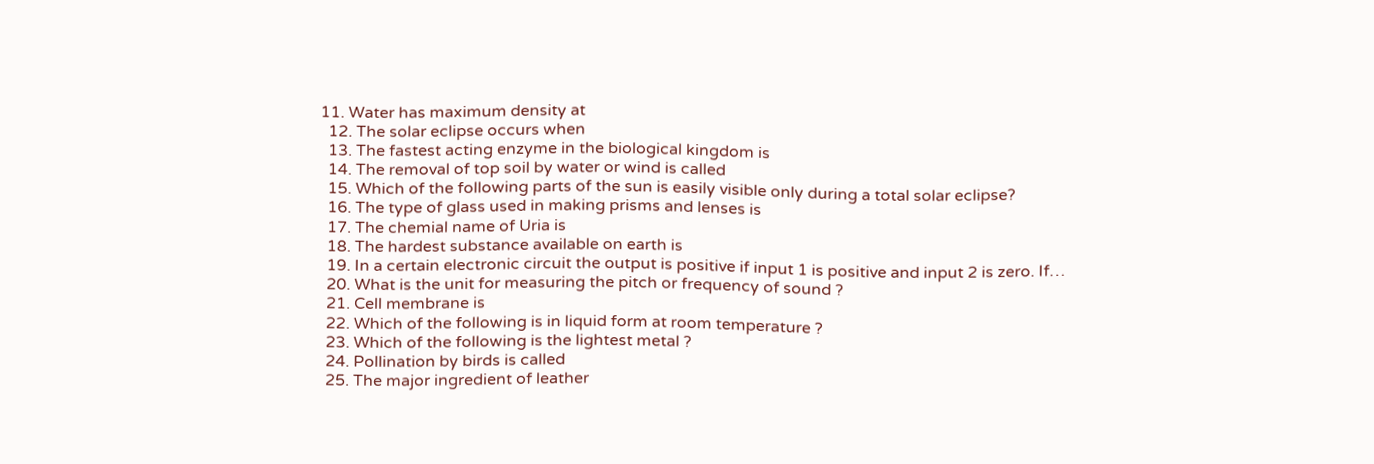11. Water has maximum density at
  12. The solar eclipse occurs when
  13. The fastest acting enzyme in the biological kingdom is
  14. The removal of top soil by water or wind is called
  15. Which of the following parts of the sun is easily visible only during a total solar eclipse?
  16. The type of glass used in making prisms and lenses is
  17. The chemial name of Uria is
  18. The hardest substance available on earth is
  19. In a certain electronic circuit the output is positive if input 1 is positive and input 2 is zero. If…
  20. What is the unit for measuring the pitch or frequency of sound ?
  21. Cell membrane is
  22. Which of the following is in liquid form at room temperature ?
  23. Which of the following is the lightest metal ?
  24. Pollination by birds is called
  25. The major ingredient of leather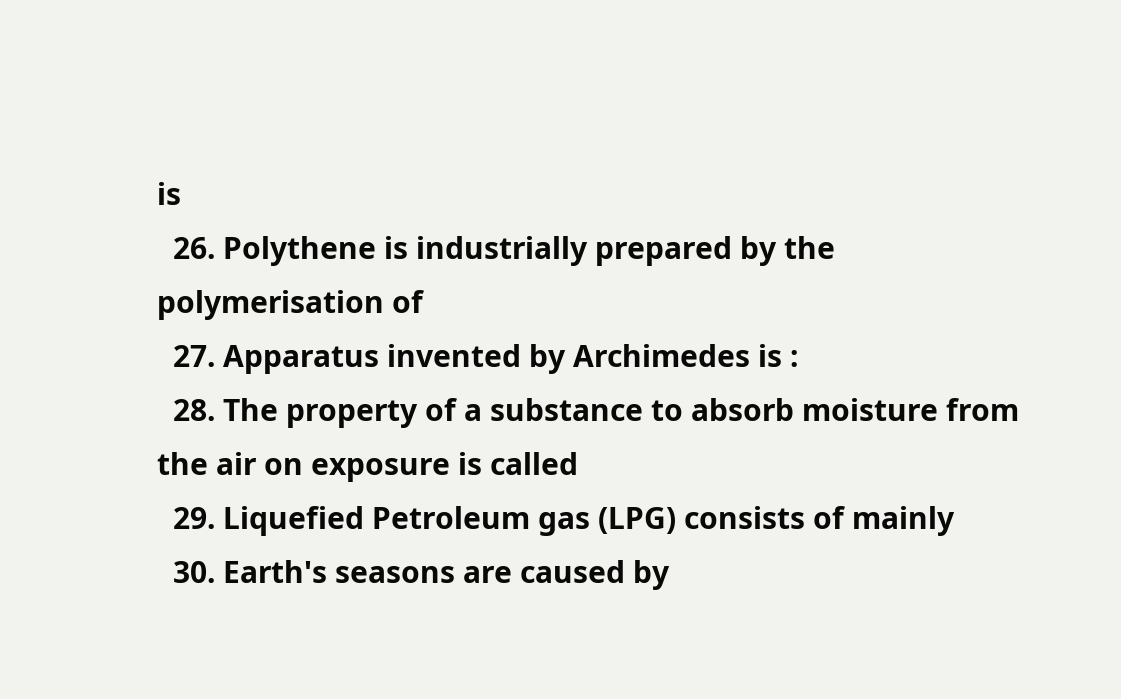is
  26. Polythene is industrially prepared by the polymerisation of
  27. Apparatus invented by Archimedes is :
  28. The property of a substance to absorb moisture from the air on exposure is called
  29. Liquefied Petroleum gas (LPG) consists of mainly
  30. Earth's seasons are caused by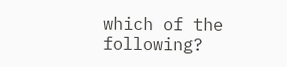which of the following?